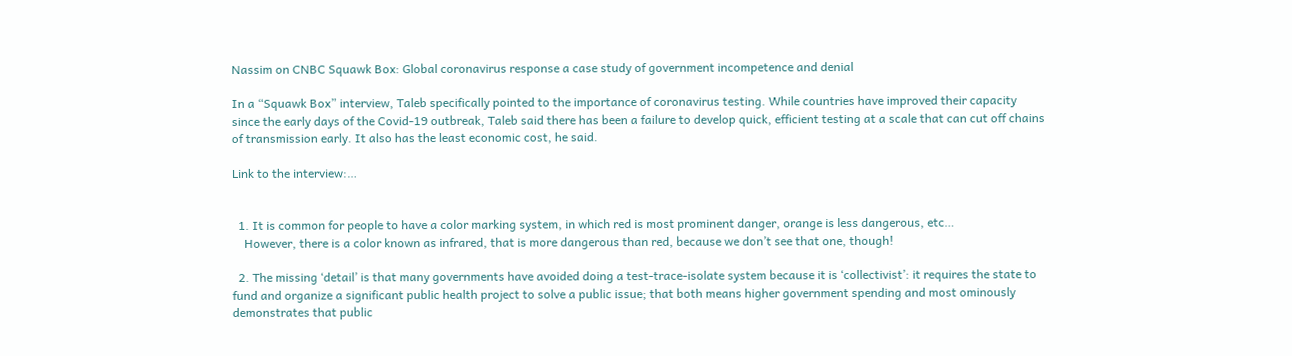Nassim on CNBC Squawk Box: Global coronavirus response a case study of government incompetence and denial

In a “Squawk Box” interview, Taleb specifically pointed to the importance of coronavirus testing. While countries have improved their capacity since the early days of the Covid-19 outbreak, Taleb said there has been a failure to develop quick, efficient testing at a scale that can cut off chains of transmission early. It also has the least economic cost, he said.

Link to the interview:…


  1. It is common for people to have a color marking system, in which red is most prominent danger, orange is less dangerous, etc…
    However, there is a color known as infrared, that is more dangerous than red, because we don’t see that one, though!

  2. The missing ‘detail’ is that many governments have avoided doing a test-trace-isolate system because it is ‘collectivist’: it requires the state to fund and organize a significant public health project to solve a public issue; that both means higher government spending and most ominously demonstrates that public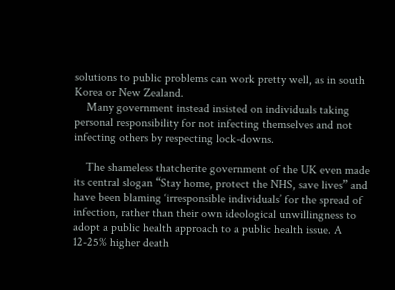solutions to public problems can work pretty well, as in south Korea or New Zealand.
    Many government instead insisted on individuals taking personal responsibility for not infecting themselves and not infecting others by respecting lock-downs.

    The shameless thatcherite government of the UK even made its central slogan “Stay home, protect the NHS, save lives” and have been blaming ‘irresponsible individuals’ for the spread of infection, rather than their own ideological unwillingness to adopt a public health approach to a public health issue. A 12-25% higher death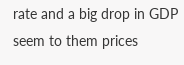rate and a big drop in GDP seem to them prices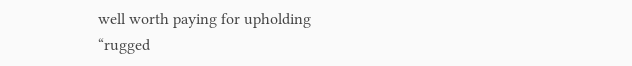well worth paying for upholding “rugged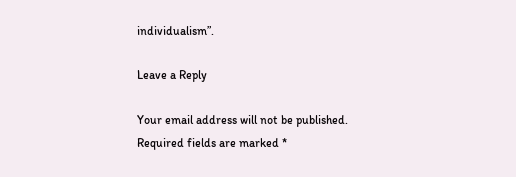individualism”.

Leave a Reply

Your email address will not be published. Required fields are marked *